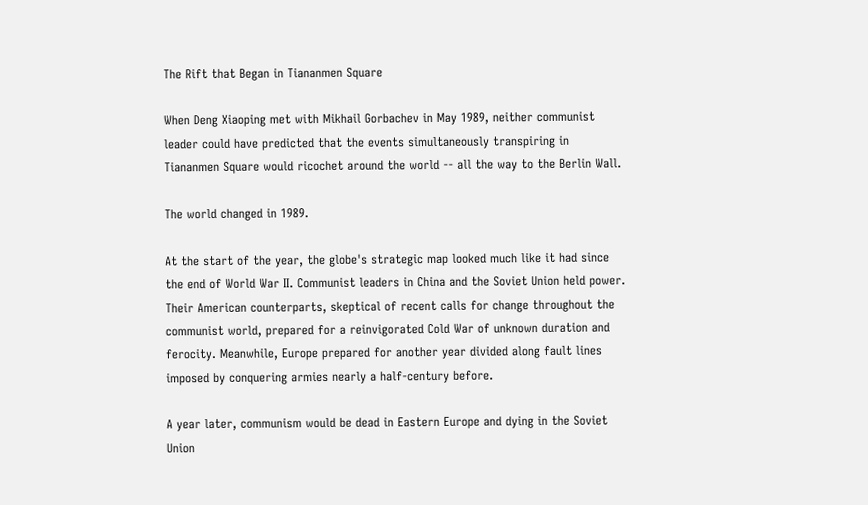The Rift that Began in Tiananmen Square

When Deng Xiaoping met with Mikhail Gorbachev in May 1989, neither communist leader could have predicted that the events simultaneously transpiring in Tiananmen Square would ricochet around the world -- all the way to the Berlin Wall.

The world changed in 1989.

At the start of the year, the globe's strategic map looked much like it had since the end of World War II. Communist leaders in China and the Soviet Union held power. Their American counterparts, skeptical of recent calls for change throughout the communist world, prepared for a reinvigorated Cold War of unknown duration and ferocity. Meanwhile, Europe prepared for another year divided along fault lines imposed by conquering armies nearly a half-century before.

A year later, communism would be dead in Eastern Europe and dying in the Soviet Union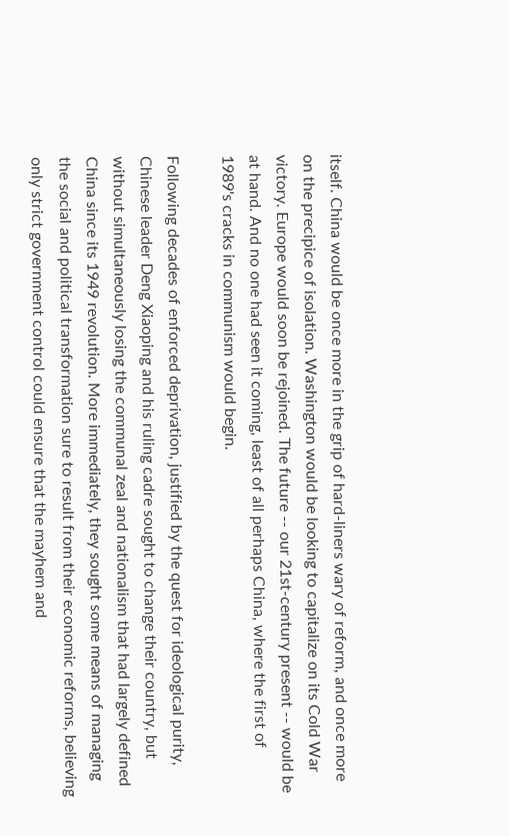itself. China would be once more in the grip of hard-liners wary of reform, and once more on the precipice of isolation. Washington would be looking to capitalize on its Cold War victory. Europe would soon be rejoined. The future -- our 21st-century present -- would be at hand. And no one had seen it coming, least of all perhaps China, where the first of 1989's cracks in communism would begin.

Following decades of enforced deprivation, justified by the quest for ideological purity, Chinese leader Deng Xiaoping and his ruling cadre sought to change their country, but without simultaneously losing the communal zeal and nationalism that had largely defined China since its 1949 revolution. More immediately, they sought some means of managing the social and political transformation sure to result from their economic reforms, believing only strict government control could ensure that the mayhem and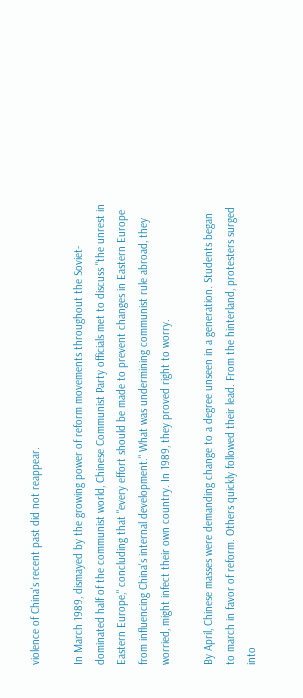violence of China's recent past did not reappear.

In March 1989, dismayed by the growing power of reform movements throughout the Soviet-dominated half of the communist world, Chinese Communist Party officials met to discuss "the unrest in Eastern Europe," concluding that "every effort should be made to prevent changes in Eastern Europe from influencing China's internal development." What was undermining communist rule abroad, they worried, might infect their own country. In 1989, they proved right to worry.

By April, Chinese masses were demanding change to a degree unseen in a generation. Students began to march in favor of reform. Others quickly followed their lead. From the hinterland, protesters surged into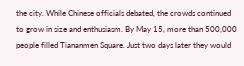the city. While Chinese officials debated, the crowds continued to grow in size and enthusiasm. By May 15, more than 500,000 people filled Tiananmen Square. Just two days later they would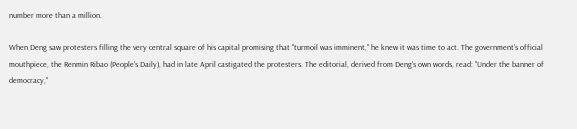number more than a million.

When Deng saw protesters filling the very central square of his capital promising that "turmoil was imminent," he knew it was time to act. The government's official mouthpiece, the Renmin Ribao (People's Daily), had in late April castigated the protesters. The editorial, derived from Deng's own words, read: "Under the banner of democracy,"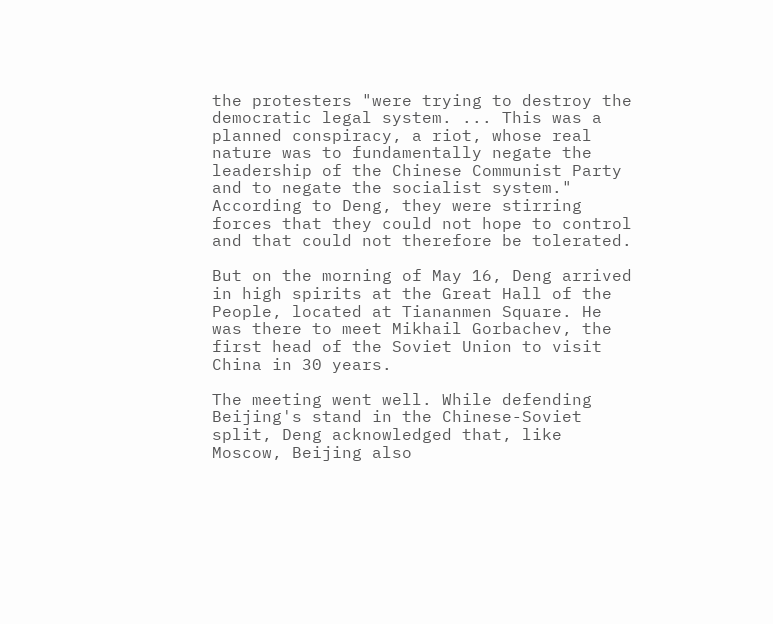the protesters "were trying to destroy the democratic legal system. ... This was a planned conspiracy, a riot, whose real nature was to fundamentally negate the leadership of the Chinese Communist Party and to negate the socialist system." According to Deng, they were stirring forces that they could not hope to control and that could not therefore be tolerated.

But on the morning of May 16, Deng arrived in high spirits at the Great Hall of the People, located at Tiananmen Square. He was there to meet Mikhail Gorbachev, the first head of the Soviet Union to visit China in 30 years.

The meeting went well. While defending Beijing's stand in the Chinese-Soviet split, Deng acknowledged that, like Moscow, Beijing also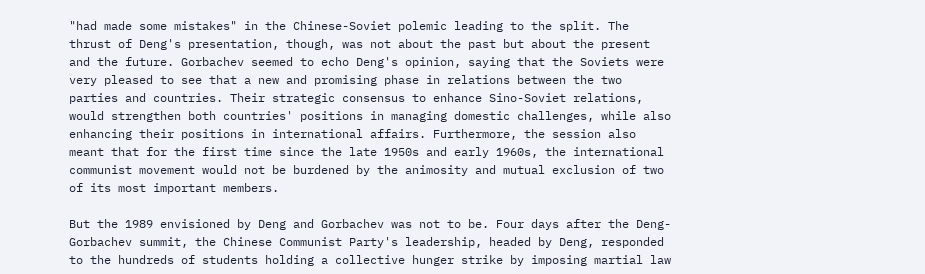"had made some mistakes" in the Chinese-Soviet polemic leading to the split. The thrust of Deng's presentation, though, was not about the past but about the present and the future. Gorbachev seemed to echo Deng's opinion, saying that the Soviets were very pleased to see that a new and promising phase in relations between the two parties and countries. Their strategic consensus to enhance Sino-Soviet relations, would strengthen both countries' positions in managing domestic challenges, while also enhancing their positions in international affairs. Furthermore, the session also meant that for the first time since the late 1950s and early 1960s, the international communist movement would not be burdened by the animosity and mutual exclusion of two of its most important members.

But the 1989 envisioned by Deng and Gorbachev was not to be. Four days after the Deng-Gorbachev summit, the Chinese Communist Party's leadership, headed by Deng, responded to the hundreds of students holding a collective hunger strike by imposing martial law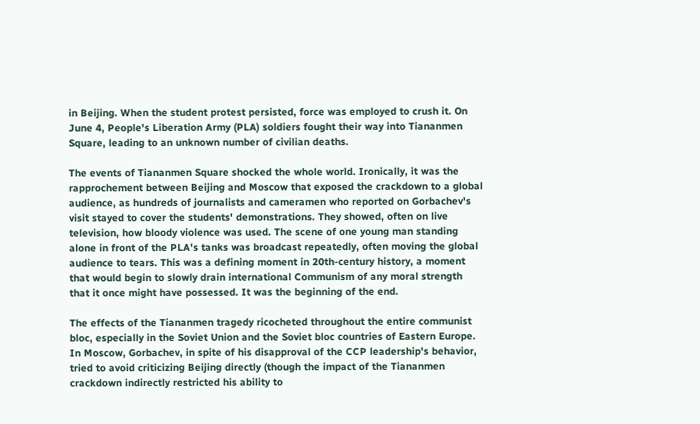in Beijing. When the student protest persisted, force was employed to crush it. On June 4, People's Liberation Army (PLA) soldiers fought their way into Tiananmen Square, leading to an unknown number of civilian deaths.

The events of Tiananmen Square shocked the whole world. Ironically, it was the rapprochement between Beijing and Moscow that exposed the crackdown to a global audience, as hundreds of journalists and cameramen who reported on Gorbachev's visit stayed to cover the students' demonstrations. They showed, often on live television, how bloody violence was used. The scene of one young man standing alone in front of the PLA's tanks was broadcast repeatedly, often moving the global audience to tears. This was a defining moment in 20th-century history, a moment that would begin to slowly drain international Communism of any moral strength that it once might have possessed. It was the beginning of the end.

The effects of the Tiananmen tragedy ricocheted throughout the entire communist bloc, especially in the Soviet Union and the Soviet bloc countries of Eastern Europe. In Moscow, Gorbachev, in spite of his disapproval of the CCP leadership's behavior, tried to avoid criticizing Beijing directly (though the impact of the Tiananmen crackdown indirectly restricted his ability to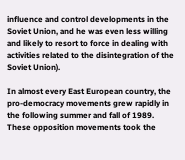influence and control developments in the Soviet Union, and he was even less willing and likely to resort to force in dealing with activities related to the disintegration of the Soviet Union).

In almost every East European country, the pro-democracy movements grew rapidly in the following summer and fall of 1989. These opposition movements took the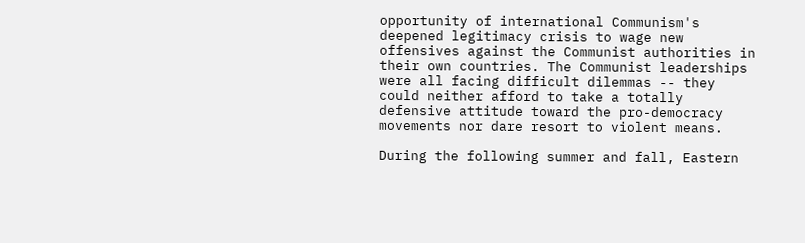opportunity of international Communism's deepened legitimacy crisis to wage new offensives against the Communist authorities in their own countries. The Communist leaderships were all facing difficult dilemmas -- they could neither afford to take a totally defensive attitude toward the pro-democracy movements nor dare resort to violent means.

During the following summer and fall, Eastern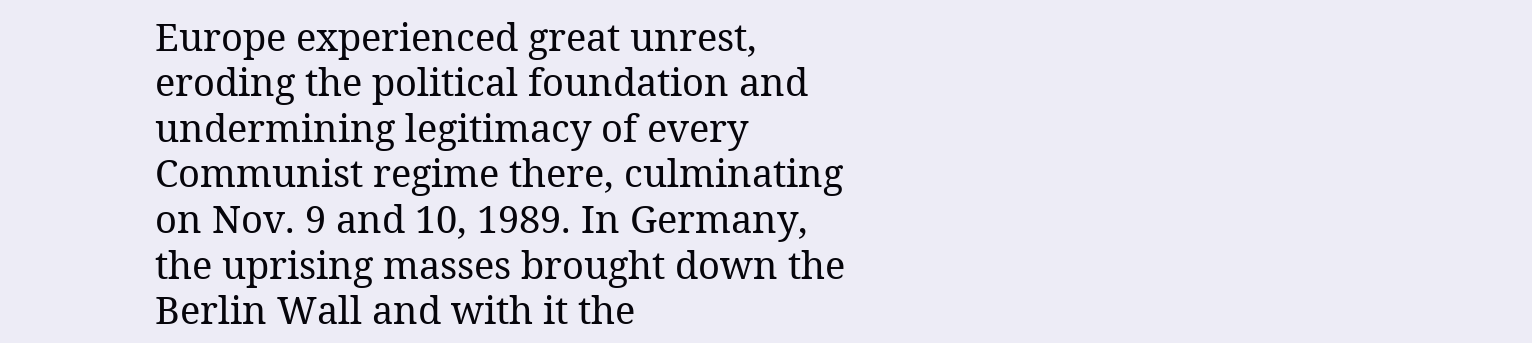Europe experienced great unrest, eroding the political foundation and undermining legitimacy of every Communist regime there, culminating on Nov. 9 and 10, 1989. In Germany, the uprising masses brought down the Berlin Wall and with it the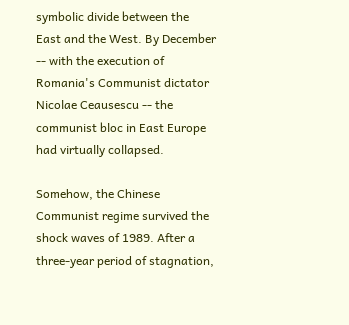symbolic divide between the East and the West. By December -- with the execution of Romania's Communist dictator Nicolae Ceausescu -- the communist bloc in East Europe had virtually collapsed.

Somehow, the Chinese Communist regime survived the shock waves of 1989. After a three-year period of stagnation,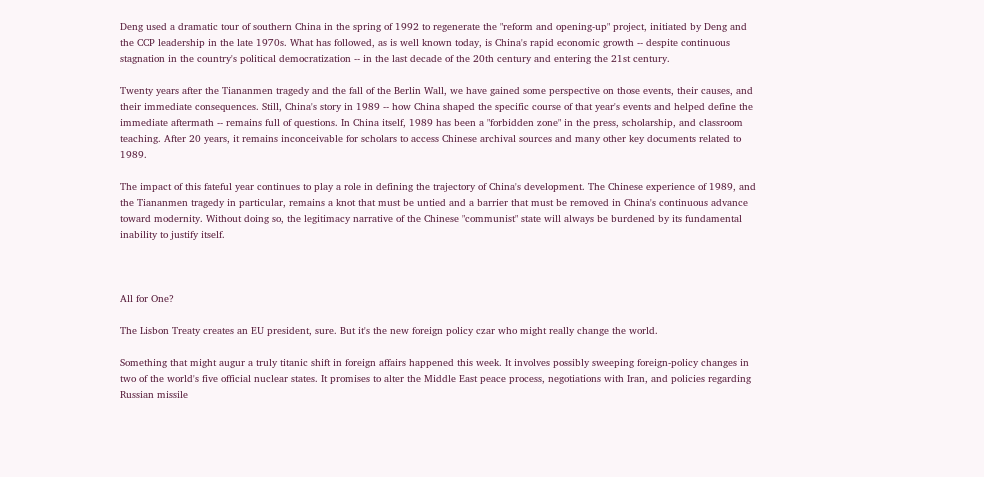Deng used a dramatic tour of southern China in the spring of 1992 to regenerate the "reform and opening-up" project, initiated by Deng and the CCP leadership in the late 1970s. What has followed, as is well known today, is China's rapid economic growth -- despite continuous stagnation in the country's political democratization -- in the last decade of the 20th century and entering the 21st century.

Twenty years after the Tiananmen tragedy and the fall of the Berlin Wall, we have gained some perspective on those events, their causes, and their immediate consequences. Still, China's story in 1989 -- how China shaped the specific course of that year's events and helped define the immediate aftermath -- remains full of questions. In China itself, 1989 has been a "forbidden zone" in the press, scholarship, and classroom teaching. After 20 years, it remains inconceivable for scholars to access Chinese archival sources and many other key documents related to 1989.

The impact of this fateful year continues to play a role in defining the trajectory of China's development. The Chinese experience of 1989, and the Tiananmen tragedy in particular, remains a knot that must be untied and a barrier that must be removed in China's continuous advance toward modernity. Without doing so, the legitimacy narrative of the Chinese "communist" state will always be burdened by its fundamental inability to justify itself.



All for One?

The Lisbon Treaty creates an EU president, sure. But it's the new foreign policy czar who might really change the world.

Something that might augur a truly titanic shift in foreign affairs happened this week. It involves possibly sweeping foreign-policy changes in two of the world's five official nuclear states. It promises to alter the Middle East peace process, negotiations with Iran, and policies regarding Russian missile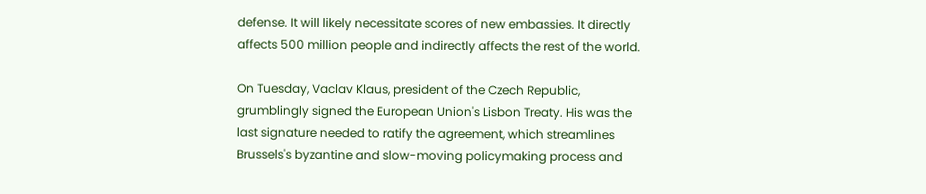defense. It will likely necessitate scores of new embassies. It directly affects 500 million people and indirectly affects the rest of the world.

On Tuesday, Vaclav Klaus, president of the Czech Republic, grumblingly signed the European Union's Lisbon Treaty. His was the last signature needed to ratify the agreement, which streamlines Brussels's byzantine and slow-moving policymaking process and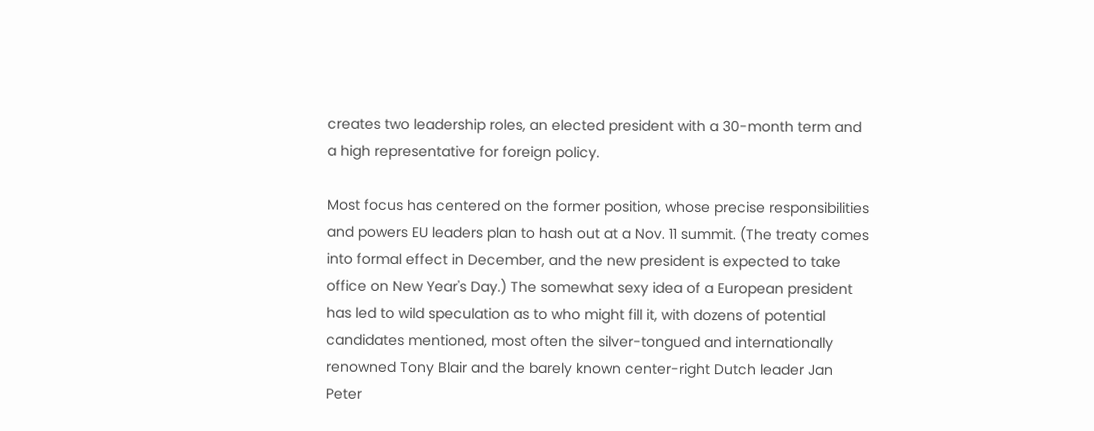creates two leadership roles, an elected president with a 30-month term and a high representative for foreign policy.

Most focus has centered on the former position, whose precise responsibilities and powers EU leaders plan to hash out at a Nov. 11 summit. (The treaty comes into formal effect in December, and the new president is expected to take office on New Year's Day.) The somewhat sexy idea of a European president has led to wild speculation as to who might fill it, with dozens of potential candidates mentioned, most often the silver-tongued and internationally renowned Tony Blair and the barely known center-right Dutch leader Jan Peter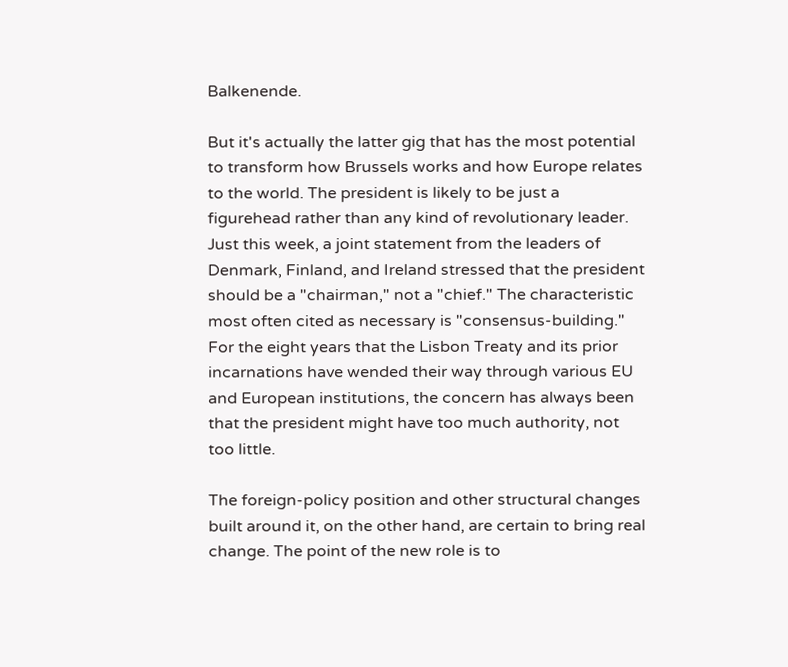Balkenende.

But it's actually the latter gig that has the most potential to transform how Brussels works and how Europe relates to the world. The president is likely to be just a figurehead rather than any kind of revolutionary leader. Just this week, a joint statement from the leaders of Denmark, Finland, and Ireland stressed that the president should be a "chairman," not a "chief." The characteristic most often cited as necessary is "consensus-building." For the eight years that the Lisbon Treaty and its prior incarnations have wended their way through various EU and European institutions, the concern has always been that the president might have too much authority, not too little.

The foreign-policy position and other structural changes built around it, on the other hand, are certain to bring real change. The point of the new role is to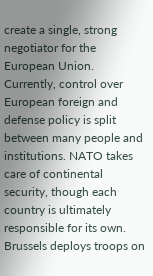create a single, strong negotiator for the European Union. Currently, control over European foreign and defense policy is split between many people and institutions. NATO takes care of continental security, though each country is ultimately responsible for its own. Brussels deploys troops on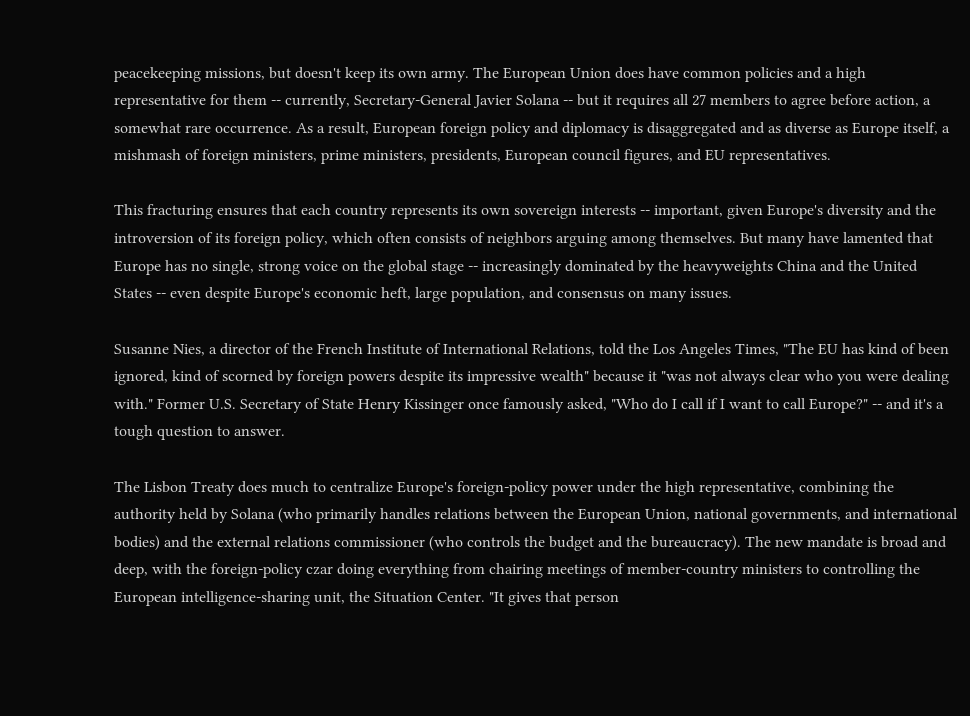peacekeeping missions, but doesn't keep its own army. The European Union does have common policies and a high representative for them -- currently, Secretary-General Javier Solana -- but it requires all 27 members to agree before action, a somewhat rare occurrence. As a result, European foreign policy and diplomacy is disaggregated and as diverse as Europe itself, a mishmash of foreign ministers, prime ministers, presidents, European council figures, and EU representatives.

This fracturing ensures that each country represents its own sovereign interests -- important, given Europe's diversity and the introversion of its foreign policy, which often consists of neighbors arguing among themselves. But many have lamented that Europe has no single, strong voice on the global stage -- increasingly dominated by the heavyweights China and the United States -- even despite Europe's economic heft, large population, and consensus on many issues.

Susanne Nies, a director of the French Institute of International Relations, told the Los Angeles Times, "The EU has kind of been ignored, kind of scorned by foreign powers despite its impressive wealth" because it "was not always clear who you were dealing with." Former U.S. Secretary of State Henry Kissinger once famously asked, "Who do I call if I want to call Europe?" -- and it's a tough question to answer.

The Lisbon Treaty does much to centralize Europe's foreign-policy power under the high representative, combining the authority held by Solana (who primarily handles relations between the European Union, national governments, and international bodies) and the external relations commissioner (who controls the budget and the bureaucracy). The new mandate is broad and deep, with the foreign-policy czar doing everything from chairing meetings of member-country ministers to controlling the European intelligence-sharing unit, the Situation Center. "It gives that person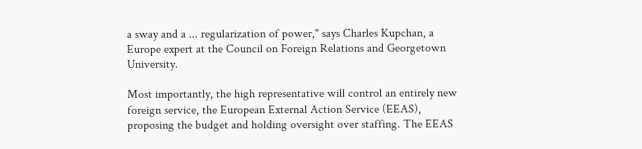a sway and a ... regularization of power," says Charles Kupchan, a Europe expert at the Council on Foreign Relations and Georgetown University.

Most importantly, the high representative will control an entirely new foreign service, the European External Action Service (EEAS), proposing the budget and holding oversight over staffing. The EEAS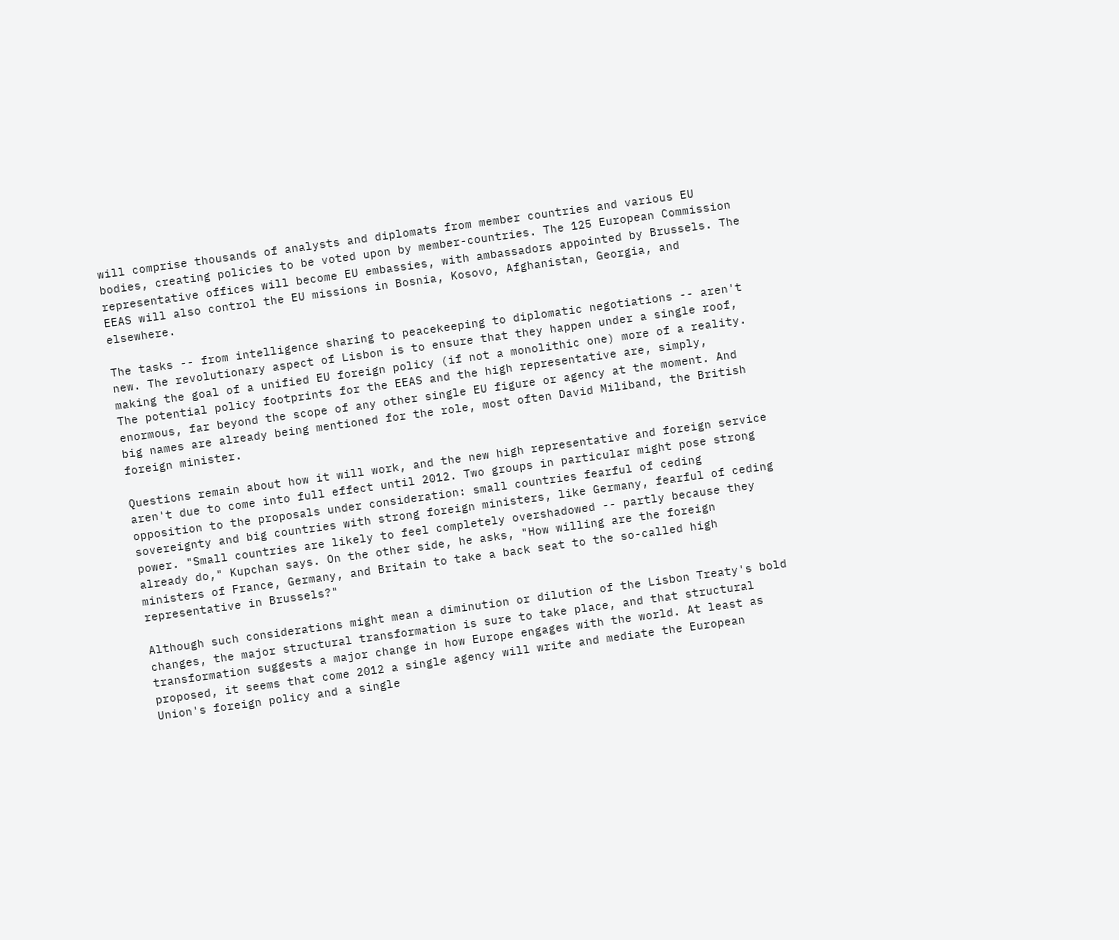will comprise thousands of analysts and diplomats from member countries and various EU bodies, creating policies to be voted upon by member-countries. The 125 European Commission representative offices will become EU embassies, with ambassadors appointed by Brussels. The EEAS will also control the EU missions in Bosnia, Kosovo, Afghanistan, Georgia, and elsewhere.

The tasks -- from intelligence sharing to peacekeeping to diplomatic negotiations -- aren't new. The revolutionary aspect of Lisbon is to ensure that they happen under a single roof, making the goal of a unified EU foreign policy (if not a monolithic one) more of a reality. The potential policy footprints for the EEAS and the high representative are, simply, enormous, far beyond the scope of any other single EU figure or agency at the moment. And big names are already being mentioned for the role, most often David Miliband, the British foreign minister.

Questions remain about how it will work, and the new high representative and foreign service aren't due to come into full effect until 2012. Two groups in particular might pose strong opposition to the proposals under consideration: small countries fearful of ceding sovereignty and big countries with strong foreign ministers, like Germany, fearful of ceding power. "Small countries are likely to feel completely overshadowed -- partly because they already do," Kupchan says. On the other side, he asks, "How willing are the foreign ministers of France, Germany, and Britain to take a back seat to the so-called high representative in Brussels?"

Although such considerations might mean a diminution or dilution of the Lisbon Treaty's bold changes, the major structural transformation is sure to take place, and that structural transformation suggests a major change in how Europe engages with the world. At least as proposed, it seems that come 2012 a single agency will write and mediate the European Union's foreign policy and a single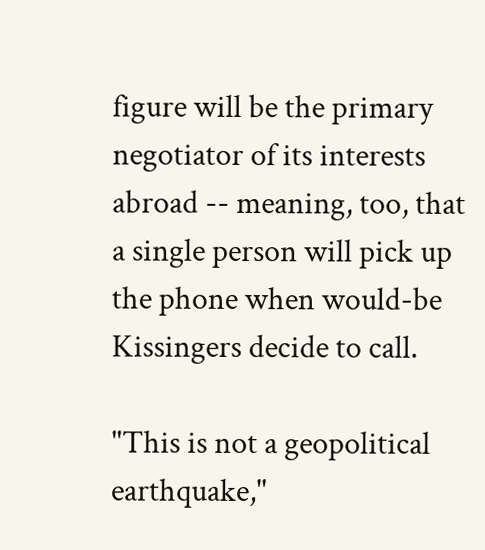figure will be the primary negotiator of its interests abroad -- meaning, too, that a single person will pick up the phone when would-be Kissingers decide to call.

"This is not a geopolitical earthquake,"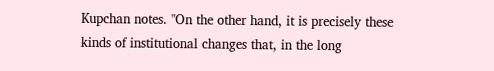Kupchan notes. "On the other hand, it is precisely these kinds of institutional changes that, in the long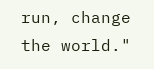run, change the world."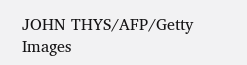JOHN THYS/AFP/Getty Images